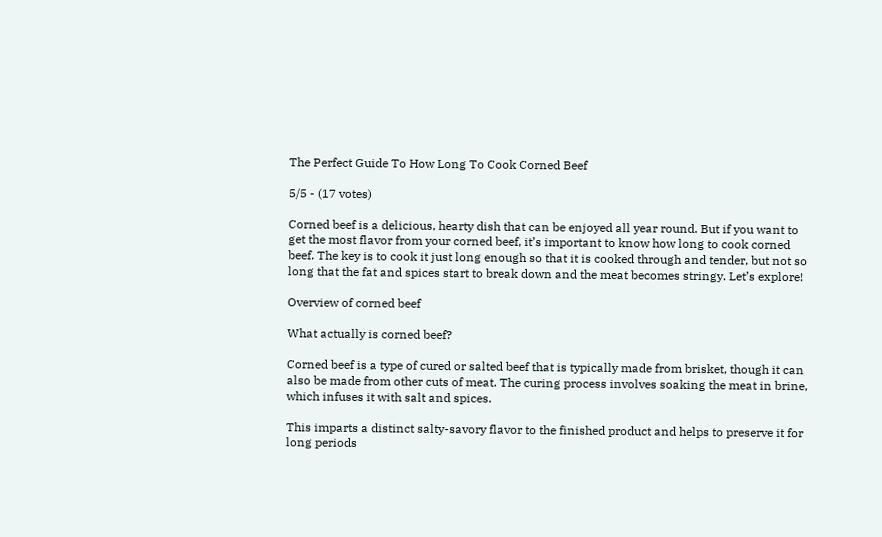The Perfect Guide To How Long To Cook Corned Beef

5/5 - (17 votes)

Corned beef is a delicious, hearty dish that can be enjoyed all year round. But if you want to get the most flavor from your corned beef, it’s important to know how long to cook corned beef. The key is to cook it just long enough so that it is cooked through and tender, but not so long that the fat and spices start to break down and the meat becomes stringy. Let’s explore!

Overview of corned beef

What actually is corned beef?

Corned beef is a type of cured or salted beef that is typically made from brisket, though it can also be made from other cuts of meat. The curing process involves soaking the meat in brine, which infuses it with salt and spices.

This imparts a distinct salty-savory flavor to the finished product and helps to preserve it for long periods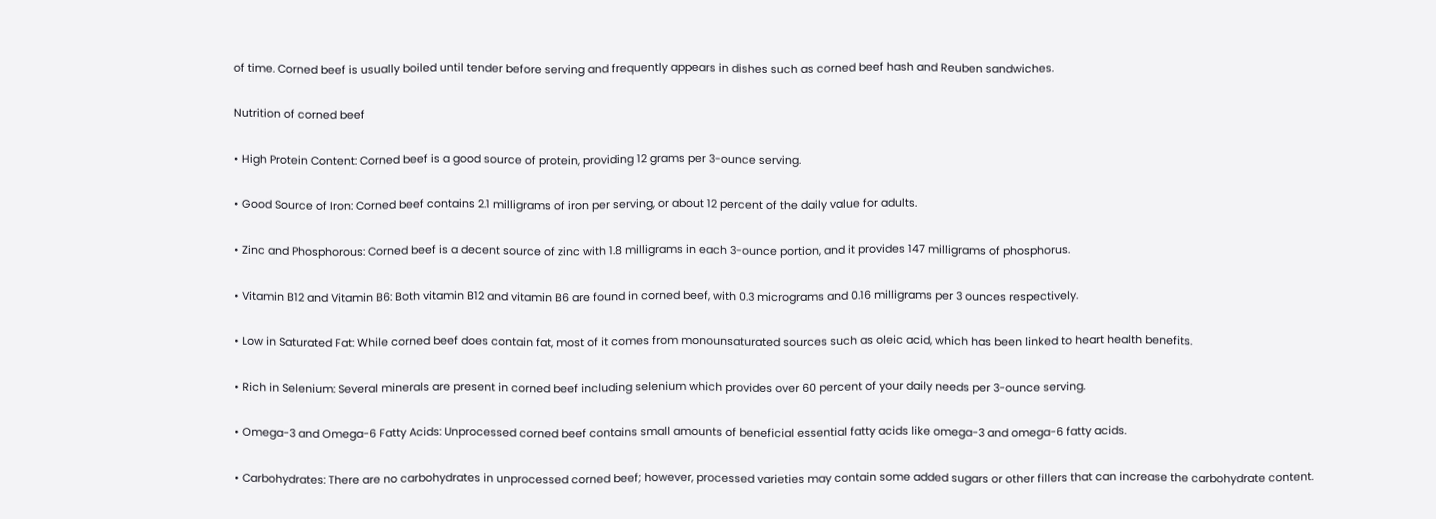of time. Corned beef is usually boiled until tender before serving and frequently appears in dishes such as corned beef hash and Reuben sandwiches.

Nutrition of corned beef

• High Protein Content: Corned beef is a good source of protein, providing 12 grams per 3-ounce serving.

• Good Source of Iron: Corned beef contains 2.1 milligrams of iron per serving, or about 12 percent of the daily value for adults.

• Zinc and Phosphorous: Corned beef is a decent source of zinc with 1.8 milligrams in each 3-ounce portion, and it provides 147 milligrams of phosphorus.

• Vitamin B12 and Vitamin B6: Both vitamin B12 and vitamin B6 are found in corned beef, with 0.3 micrograms and 0.16 milligrams per 3 ounces respectively.

• Low in Saturated Fat: While corned beef does contain fat, most of it comes from monounsaturated sources such as oleic acid, which has been linked to heart health benefits.

• Rich in Selenium: Several minerals are present in corned beef including selenium which provides over 60 percent of your daily needs per 3-ounce serving.

• Omega-3 and Omega-6 Fatty Acids: Unprocessed corned beef contains small amounts of beneficial essential fatty acids like omega-3 and omega-6 fatty acids.

• Carbohydrates: There are no carbohydrates in unprocessed corned beef; however, processed varieties may contain some added sugars or other fillers that can increase the carbohydrate content.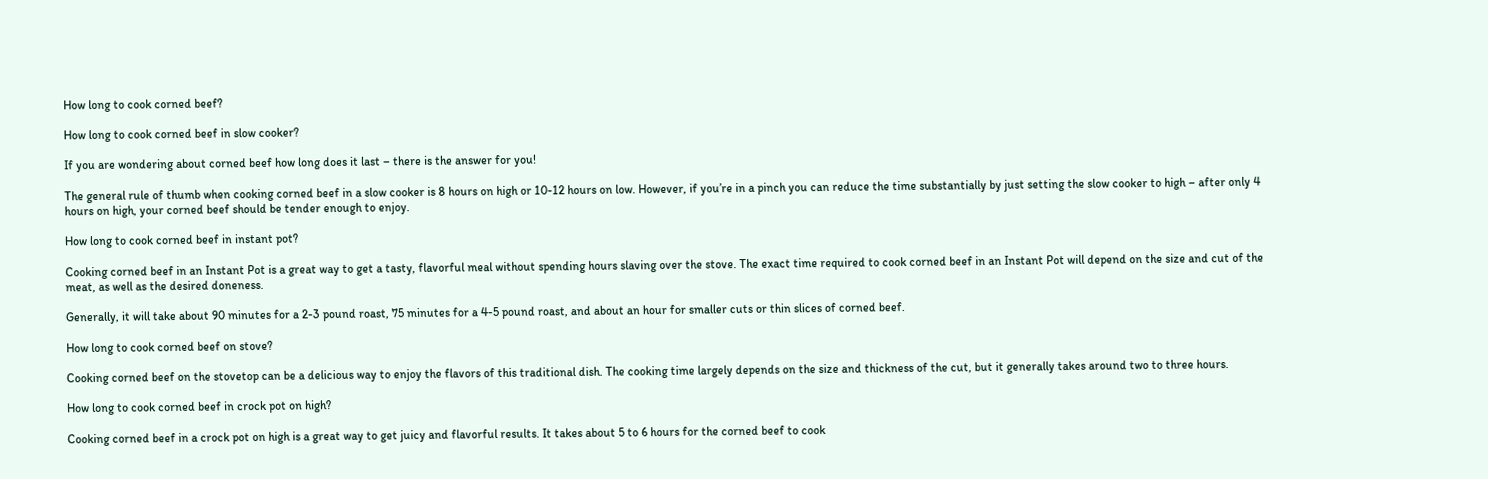How long to cook corned beef?

How long to cook corned beef in slow cooker?

If you are wondering about corned beef how long does it last – there is the answer for you!

The general rule of thumb when cooking corned beef in a slow cooker is 8 hours on high or 10-12 hours on low. However, if you’re in a pinch you can reduce the time substantially by just setting the slow cooker to high – after only 4 hours on high, your corned beef should be tender enough to enjoy.

How long to cook corned beef in instant pot?

Cooking corned beef in an Instant Pot is a great way to get a tasty, flavorful meal without spending hours slaving over the stove. The exact time required to cook corned beef in an Instant Pot will depend on the size and cut of the meat, as well as the desired doneness.

Generally, it will take about 90 minutes for a 2-3 pound roast, 75 minutes for a 4-5 pound roast, and about an hour for smaller cuts or thin slices of corned beef.

How long to cook corned beef on stove?

Cooking corned beef on the stovetop can be a delicious way to enjoy the flavors of this traditional dish. The cooking time largely depends on the size and thickness of the cut, but it generally takes around two to three hours.

How long to cook corned beef in crock pot on high?

Cooking corned beef in a crock pot on high is a great way to get juicy and flavorful results. It takes about 5 to 6 hours for the corned beef to cook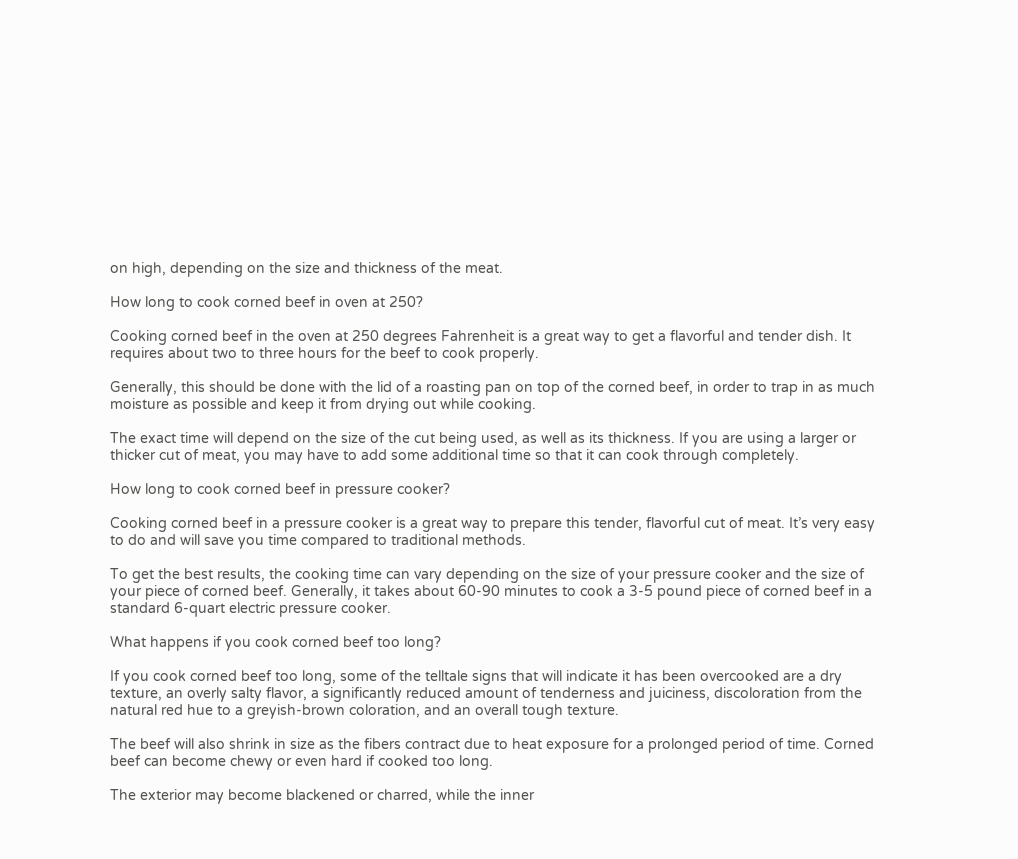on high, depending on the size and thickness of the meat.

How long to cook corned beef in oven at 250?

Cooking corned beef in the oven at 250 degrees Fahrenheit is a great way to get a flavorful and tender dish. It requires about two to three hours for the beef to cook properly.

Generally, this should be done with the lid of a roasting pan on top of the corned beef, in order to trap in as much moisture as possible and keep it from drying out while cooking.

The exact time will depend on the size of the cut being used, as well as its thickness. If you are using a larger or thicker cut of meat, you may have to add some additional time so that it can cook through completely.

How long to cook corned beef in pressure cooker?

Cooking corned beef in a pressure cooker is a great way to prepare this tender, flavorful cut of meat. It’s very easy to do and will save you time compared to traditional methods.

To get the best results, the cooking time can vary depending on the size of your pressure cooker and the size of your piece of corned beef. Generally, it takes about 60-90 minutes to cook a 3-5 pound piece of corned beef in a standard 6-quart electric pressure cooker.

What happens if you cook corned beef too long?

If you cook corned beef too long, some of the telltale signs that will indicate it has been overcooked are a dry texture, an overly salty flavor, a significantly reduced amount of tenderness and juiciness, discoloration from the natural red hue to a greyish-brown coloration, and an overall tough texture.

The beef will also shrink in size as the fibers contract due to heat exposure for a prolonged period of time. Corned beef can become chewy or even hard if cooked too long.

The exterior may become blackened or charred, while the inner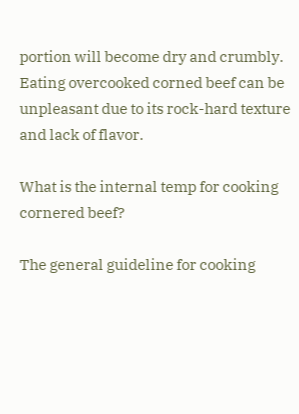portion will become dry and crumbly. Eating overcooked corned beef can be unpleasant due to its rock-hard texture and lack of flavor.

What is the internal temp for cooking cornered beef?

The general guideline for cooking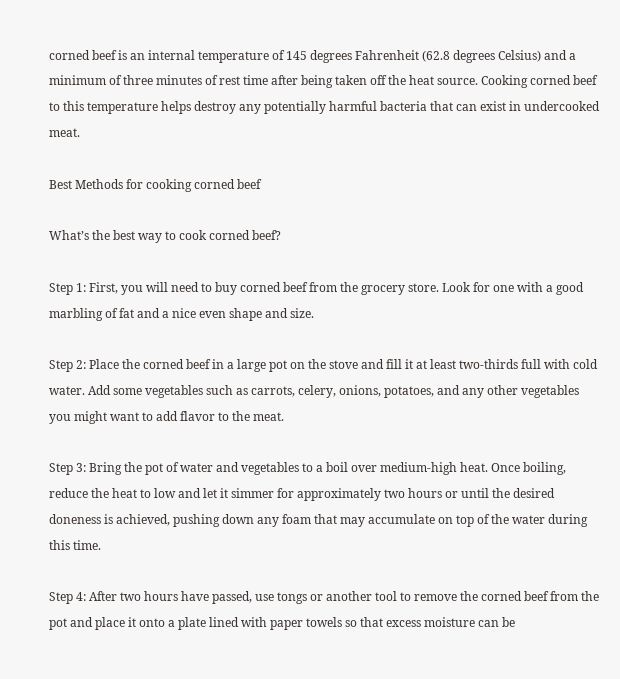corned beef is an internal temperature of 145 degrees Fahrenheit (62.8 degrees Celsius) and a minimum of three minutes of rest time after being taken off the heat source. Cooking corned beef to this temperature helps destroy any potentially harmful bacteria that can exist in undercooked meat.

Best Methods for cooking corned beef

What’s the best way to cook corned beef?

Step 1: First, you will need to buy corned beef from the grocery store. Look for one with a good marbling of fat and a nice even shape and size.

Step 2: Place the corned beef in a large pot on the stove and fill it at least two-thirds full with cold water. Add some vegetables such as carrots, celery, onions, potatoes, and any other vegetables you might want to add flavor to the meat.

Step 3: Bring the pot of water and vegetables to a boil over medium-high heat. Once boiling, reduce the heat to low and let it simmer for approximately two hours or until the desired doneness is achieved, pushing down any foam that may accumulate on top of the water during this time.

Step 4: After two hours have passed, use tongs or another tool to remove the corned beef from the pot and place it onto a plate lined with paper towels so that excess moisture can be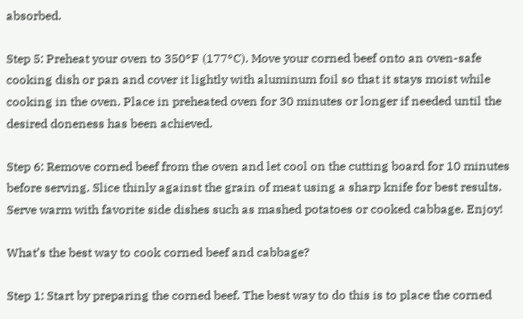absorbed.

Step 5: Preheat your oven to 350°F (177°C). Move your corned beef onto an oven-safe cooking dish or pan and cover it lightly with aluminum foil so that it stays moist while cooking in the oven. Place in preheated oven for 30 minutes or longer if needed until the desired doneness has been achieved.

Step 6: Remove corned beef from the oven and let cool on the cutting board for 10 minutes before serving. Slice thinly against the grain of meat using a sharp knife for best results. Serve warm with favorite side dishes such as mashed potatoes or cooked cabbage. Enjoy!

What’s the best way to cook corned beef and cabbage?

Step 1: Start by preparing the corned beef. The best way to do this is to place the corned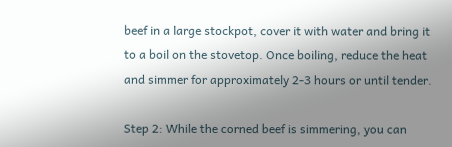beef in a large stockpot, cover it with water and bring it to a boil on the stovetop. Once boiling, reduce the heat and simmer for approximately 2-3 hours or until tender.

Step 2: While the corned beef is simmering, you can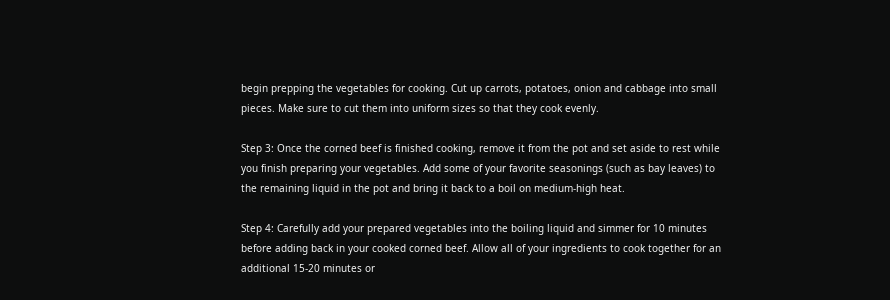begin prepping the vegetables for cooking. Cut up carrots, potatoes, onion and cabbage into small pieces. Make sure to cut them into uniform sizes so that they cook evenly.

Step 3: Once the corned beef is finished cooking, remove it from the pot and set aside to rest while you finish preparing your vegetables. Add some of your favorite seasonings (such as bay leaves) to the remaining liquid in the pot and bring it back to a boil on medium-high heat.

Step 4: Carefully add your prepared vegetables into the boiling liquid and simmer for 10 minutes before adding back in your cooked corned beef. Allow all of your ingredients to cook together for an additional 15-20 minutes or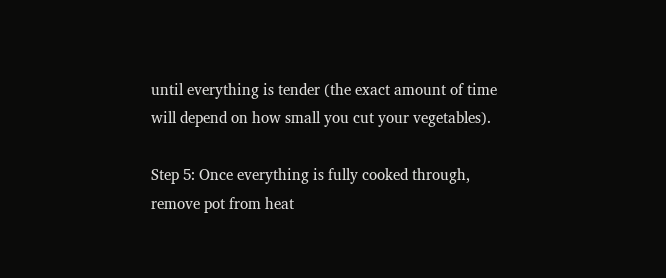until everything is tender (the exact amount of time will depend on how small you cut your vegetables).

Step 5: Once everything is fully cooked through, remove pot from heat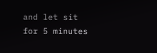and let sit for 5 minutes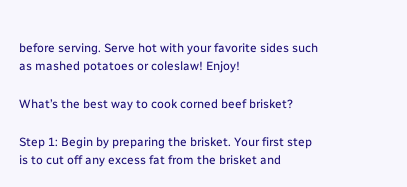before serving. Serve hot with your favorite sides such as mashed potatoes or coleslaw! Enjoy!

What’s the best way to cook corned beef brisket?

Step 1: Begin by preparing the brisket. Your first step is to cut off any excess fat from the brisket and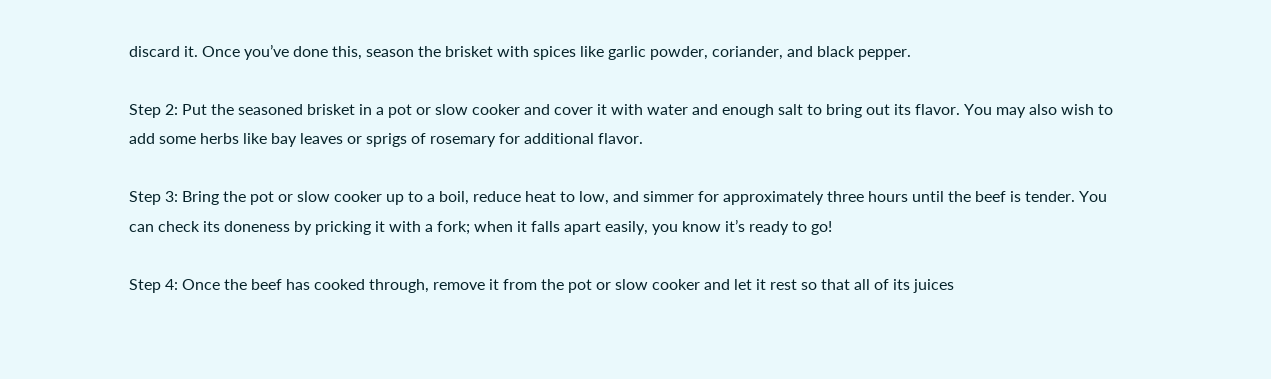discard it. Once you’ve done this, season the brisket with spices like garlic powder, coriander, and black pepper.

Step 2: Put the seasoned brisket in a pot or slow cooker and cover it with water and enough salt to bring out its flavor. You may also wish to add some herbs like bay leaves or sprigs of rosemary for additional flavor.

Step 3: Bring the pot or slow cooker up to a boil, reduce heat to low, and simmer for approximately three hours until the beef is tender. You can check its doneness by pricking it with a fork; when it falls apart easily, you know it’s ready to go!

Step 4: Once the beef has cooked through, remove it from the pot or slow cooker and let it rest so that all of its juices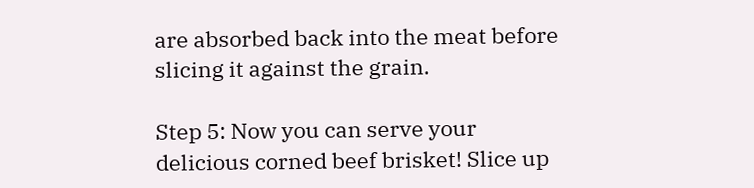are absorbed back into the meat before slicing it against the grain.

Step 5: Now you can serve your delicious corned beef brisket! Slice up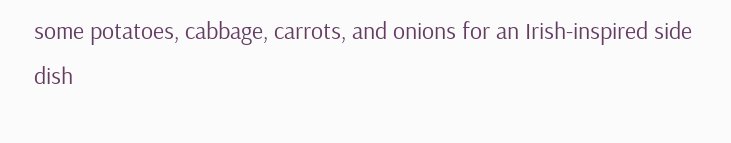some potatoes, cabbage, carrots, and onions for an Irish-inspired side dish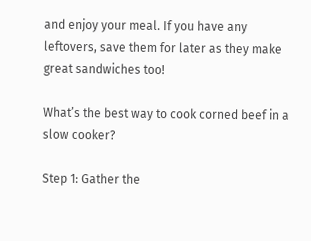and enjoy your meal. If you have any leftovers, save them for later as they make great sandwiches too!

What’s the best way to cook corned beef in a slow cooker?

Step 1: Gather the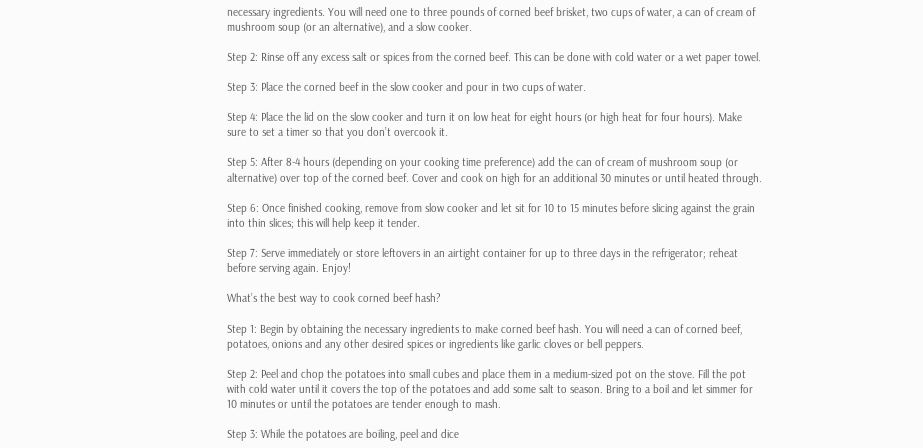necessary ingredients. You will need one to three pounds of corned beef brisket, two cups of water, a can of cream of mushroom soup (or an alternative), and a slow cooker.

Step 2: Rinse off any excess salt or spices from the corned beef. This can be done with cold water or a wet paper towel.

Step 3: Place the corned beef in the slow cooker and pour in two cups of water.

Step 4: Place the lid on the slow cooker and turn it on low heat for eight hours (or high heat for four hours). Make sure to set a timer so that you don’t overcook it.

Step 5: After 8-4 hours (depending on your cooking time preference) add the can of cream of mushroom soup (or alternative) over top of the corned beef. Cover and cook on high for an additional 30 minutes or until heated through.

Step 6: Once finished cooking, remove from slow cooker and let sit for 10 to 15 minutes before slicing against the grain into thin slices; this will help keep it tender.

Step 7: Serve immediately or store leftovers in an airtight container for up to three days in the refrigerator; reheat before serving again. Enjoy!

What’s the best way to cook corned beef hash?

Step 1: Begin by obtaining the necessary ingredients to make corned beef hash. You will need a can of corned beef, potatoes, onions and any other desired spices or ingredients like garlic cloves or bell peppers.

Step 2: Peel and chop the potatoes into small cubes and place them in a medium-sized pot on the stove. Fill the pot with cold water until it covers the top of the potatoes and add some salt to season. Bring to a boil and let simmer for 10 minutes or until the potatoes are tender enough to mash.

Step 3: While the potatoes are boiling, peel and dice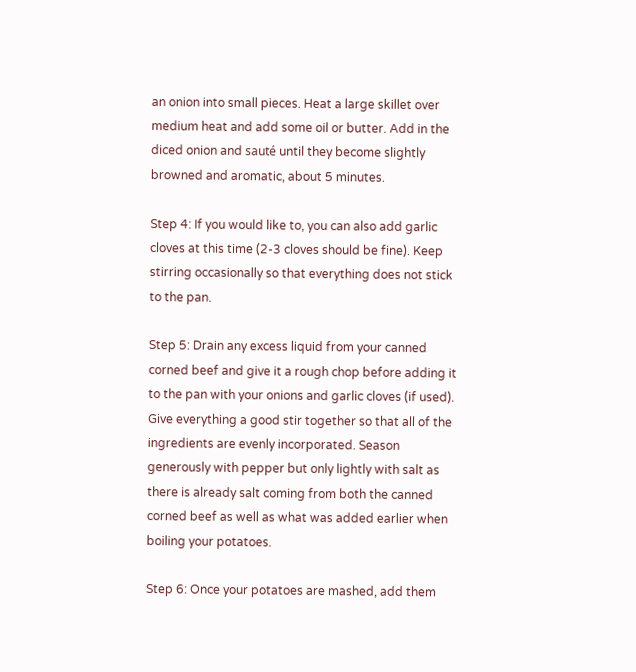an onion into small pieces. Heat a large skillet over medium heat and add some oil or butter. Add in the diced onion and sauté until they become slightly browned and aromatic, about 5 minutes.

Step 4: If you would like to, you can also add garlic cloves at this time (2-3 cloves should be fine). Keep stirring occasionally so that everything does not stick to the pan.

Step 5: Drain any excess liquid from your canned corned beef and give it a rough chop before adding it to the pan with your onions and garlic cloves (if used). Give everything a good stir together so that all of the ingredients are evenly incorporated. Season generously with pepper but only lightly with salt as there is already salt coming from both the canned corned beef as well as what was added earlier when boiling your potatoes.

Step 6: Once your potatoes are mashed, add them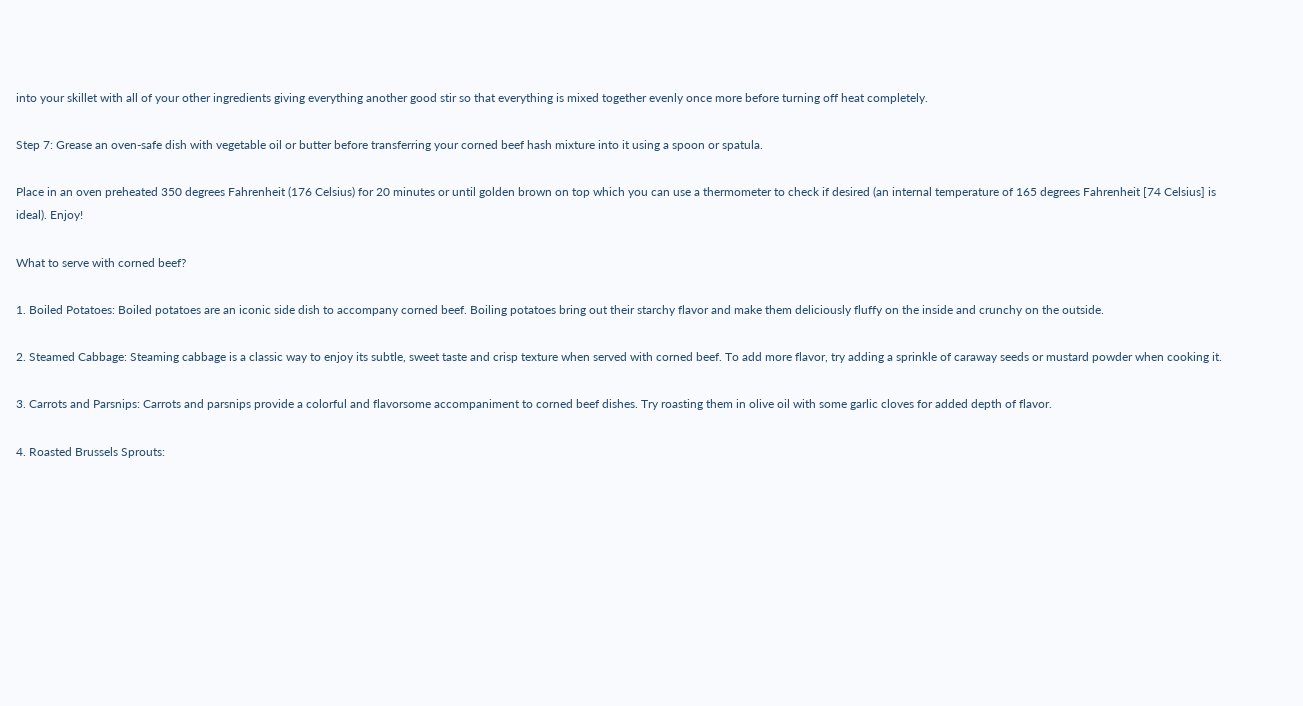into your skillet with all of your other ingredients giving everything another good stir so that everything is mixed together evenly once more before turning off heat completely.

Step 7: Grease an oven-safe dish with vegetable oil or butter before transferring your corned beef hash mixture into it using a spoon or spatula.

Place in an oven preheated 350 degrees Fahrenheit (176 Celsius) for 20 minutes or until golden brown on top which you can use a thermometer to check if desired (an internal temperature of 165 degrees Fahrenheit [74 Celsius] is ideal). Enjoy!

What to serve with corned beef?

1. Boiled Potatoes: Boiled potatoes are an iconic side dish to accompany corned beef. Boiling potatoes bring out their starchy flavor and make them deliciously fluffy on the inside and crunchy on the outside.

2. Steamed Cabbage: Steaming cabbage is a classic way to enjoy its subtle, sweet taste and crisp texture when served with corned beef. To add more flavor, try adding a sprinkle of caraway seeds or mustard powder when cooking it.

3. Carrots and Parsnips: Carrots and parsnips provide a colorful and flavorsome accompaniment to corned beef dishes. Try roasting them in olive oil with some garlic cloves for added depth of flavor.

4. Roasted Brussels Sprouts: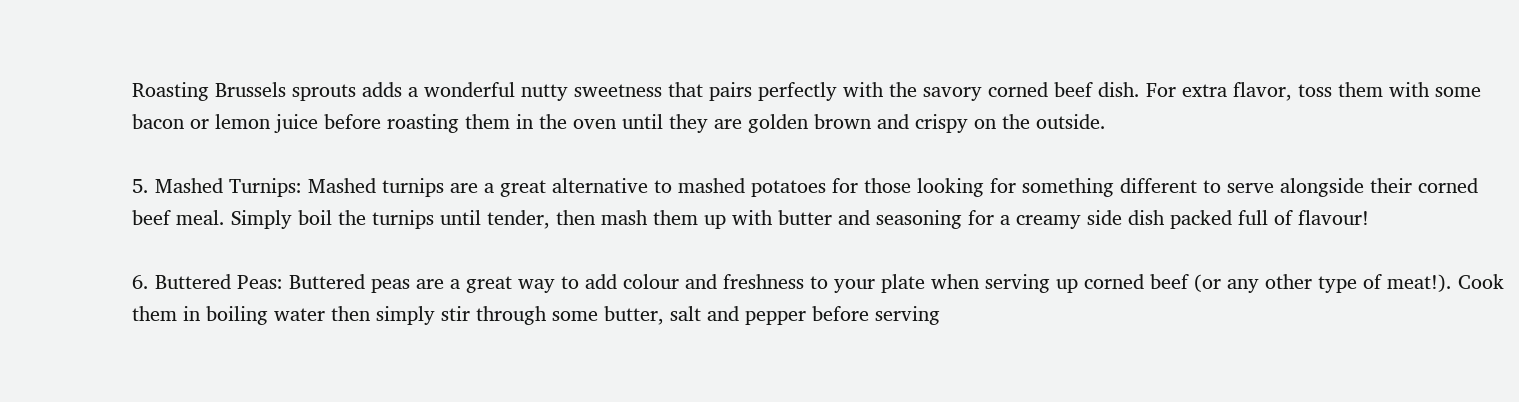Roasting Brussels sprouts adds a wonderful nutty sweetness that pairs perfectly with the savory corned beef dish. For extra flavor, toss them with some bacon or lemon juice before roasting them in the oven until they are golden brown and crispy on the outside.

5. Mashed Turnips: Mashed turnips are a great alternative to mashed potatoes for those looking for something different to serve alongside their corned beef meal. Simply boil the turnips until tender, then mash them up with butter and seasoning for a creamy side dish packed full of flavour!

6. Buttered Peas: Buttered peas are a great way to add colour and freshness to your plate when serving up corned beef (or any other type of meat!). Cook them in boiling water then simply stir through some butter, salt and pepper before serving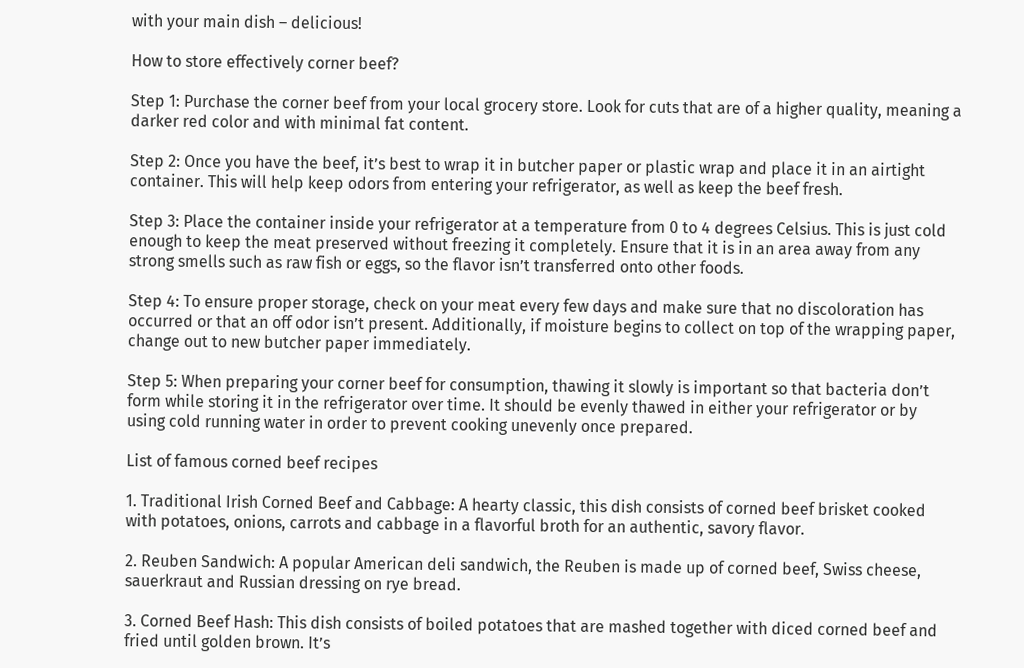with your main dish – delicious!

How to store effectively corner beef?

Step 1: Purchase the corner beef from your local grocery store. Look for cuts that are of a higher quality, meaning a darker red color and with minimal fat content.

Step 2: Once you have the beef, it’s best to wrap it in butcher paper or plastic wrap and place it in an airtight container. This will help keep odors from entering your refrigerator, as well as keep the beef fresh.

Step 3: Place the container inside your refrigerator at a temperature from 0 to 4 degrees Celsius. This is just cold enough to keep the meat preserved without freezing it completely. Ensure that it is in an area away from any strong smells such as raw fish or eggs, so the flavor isn’t transferred onto other foods.

Step 4: To ensure proper storage, check on your meat every few days and make sure that no discoloration has occurred or that an off odor isn’t present. Additionally, if moisture begins to collect on top of the wrapping paper, change out to new butcher paper immediately.

Step 5: When preparing your corner beef for consumption, thawing it slowly is important so that bacteria don’t form while storing it in the refrigerator over time. It should be evenly thawed in either your refrigerator or by using cold running water in order to prevent cooking unevenly once prepared.

List of famous corned beef recipes

1. Traditional Irish Corned Beef and Cabbage: A hearty classic, this dish consists of corned beef brisket cooked with potatoes, onions, carrots and cabbage in a flavorful broth for an authentic, savory flavor.

2. Reuben Sandwich: A popular American deli sandwich, the Reuben is made up of corned beef, Swiss cheese, sauerkraut and Russian dressing on rye bread.

3. Corned Beef Hash: This dish consists of boiled potatoes that are mashed together with diced corned beef and fried until golden brown. It’s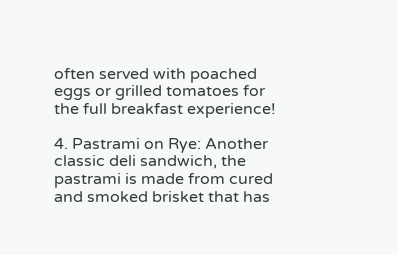often served with poached eggs or grilled tomatoes for the full breakfast experience!

4. Pastrami on Rye: Another classic deli sandwich, the pastrami is made from cured and smoked brisket that has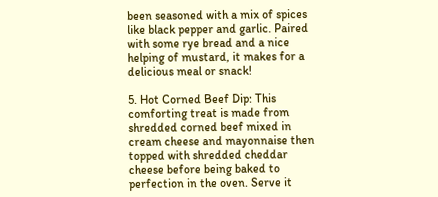been seasoned with a mix of spices like black pepper and garlic. Paired with some rye bread and a nice helping of mustard, it makes for a delicious meal or snack!

5. Hot Corned Beef Dip: This comforting treat is made from shredded corned beef mixed in cream cheese and mayonnaise then topped with shredded cheddar cheese before being baked to perfection in the oven. Serve it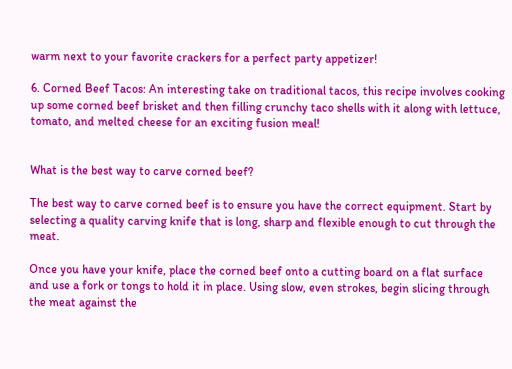warm next to your favorite crackers for a perfect party appetizer!

6. Corned Beef Tacos: An interesting take on traditional tacos, this recipe involves cooking up some corned beef brisket and then filling crunchy taco shells with it along with lettuce, tomato, and melted cheese for an exciting fusion meal!


What is the best way to carve corned beef?

The best way to carve corned beef is to ensure you have the correct equipment. Start by selecting a quality carving knife that is long, sharp and flexible enough to cut through the meat.

Once you have your knife, place the corned beef onto a cutting board on a flat surface and use a fork or tongs to hold it in place. Using slow, even strokes, begin slicing through the meat against the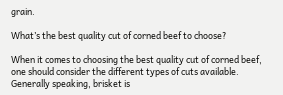grain.

What’s the best quality cut of corned beef to choose?

When it comes to choosing the best quality cut of corned beef, one should consider the different types of cuts available. Generally speaking, brisket is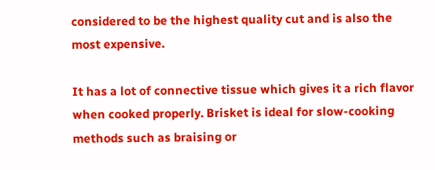considered to be the highest quality cut and is also the most expensive.

It has a lot of connective tissue which gives it a rich flavor when cooked properly. Brisket is ideal for slow-cooking methods such as braising or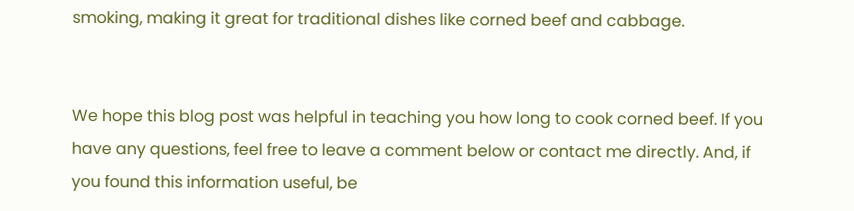smoking, making it great for traditional dishes like corned beef and cabbage.


We hope this blog post was helpful in teaching you how long to cook corned beef. If you have any questions, feel free to leave a comment below or contact me directly. And, if you found this information useful, be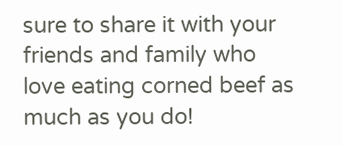sure to share it with your friends and family who love eating corned beef as much as you do!